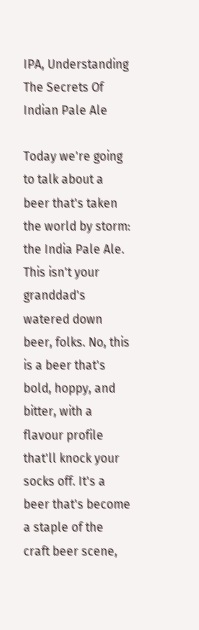IPA, Understanding The Secrets Of Indian Pale Ale

Today we're going to talk about a beer that's taken the world by storm: the India Pale Ale. This isn't your granddad's watered down beer, folks. No, this is a beer that's bold, hoppy, and bitter, with a flavour profile that'll knock your socks off. It's a beer that's become a staple of the craft beer scene,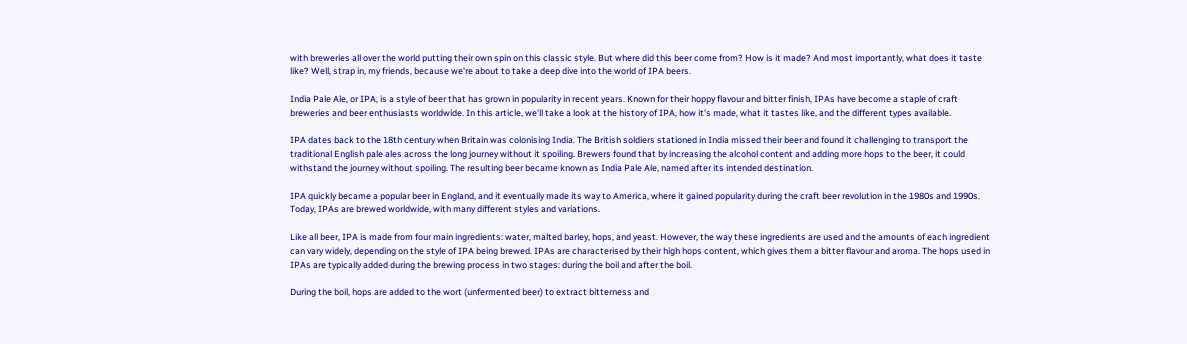with breweries all over the world putting their own spin on this classic style. But where did this beer come from? How is it made? And most importantly, what does it taste like? Well, strap in, my friends, because we're about to take a deep dive into the world of IPA beers.

India Pale Ale, or IPA, is a style of beer that has grown in popularity in recent years. Known for their hoppy flavour and bitter finish, IPAs have become a staple of craft breweries and beer enthusiasts worldwide. In this article, we'll take a look at the history of IPA, how it's made, what it tastes like, and the different types available.

IPA dates back to the 18th century when Britain was colonising India. The British soldiers stationed in India missed their beer and found it challenging to transport the traditional English pale ales across the long journey without it spoiling. Brewers found that by increasing the alcohol content and adding more hops to the beer, it could withstand the journey without spoiling. The resulting beer became known as India Pale Ale, named after its intended destination.

IPA quickly became a popular beer in England, and it eventually made its way to America, where it gained popularity during the craft beer revolution in the 1980s and 1990s. Today, IPAs are brewed worldwide, with many different styles and variations.

Like all beer, IPA is made from four main ingredients: water, malted barley, hops, and yeast. However, the way these ingredients are used and the amounts of each ingredient can vary widely, depending on the style of IPA being brewed. IPAs are characterised by their high hops content, which gives them a bitter flavour and aroma. The hops used in IPAs are typically added during the brewing process in two stages: during the boil and after the boil.

During the boil, hops are added to the wort (unfermented beer) to extract bitterness and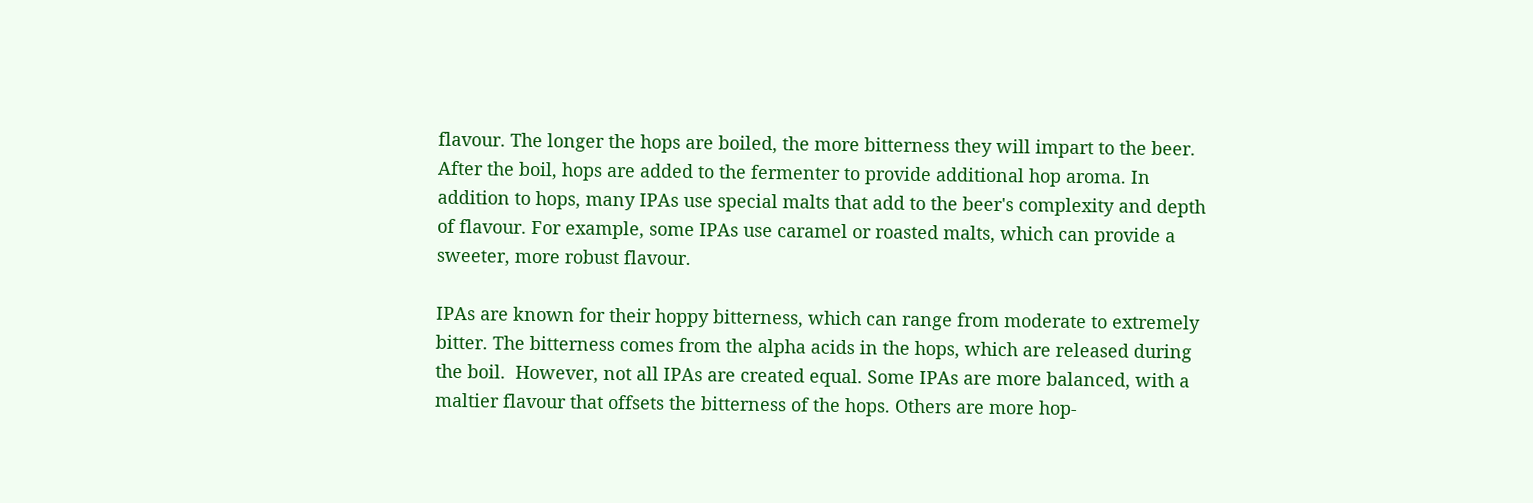flavour. The longer the hops are boiled, the more bitterness they will impart to the beer. After the boil, hops are added to the fermenter to provide additional hop aroma. In addition to hops, many IPAs use special malts that add to the beer's complexity and depth of flavour. For example, some IPAs use caramel or roasted malts, which can provide a sweeter, more robust flavour.

IPAs are known for their hoppy bitterness, which can range from moderate to extremely bitter. The bitterness comes from the alpha acids in the hops, which are released during the boil.  However, not all IPAs are created equal. Some IPAs are more balanced, with a maltier flavour that offsets the bitterness of the hops. Others are more hop-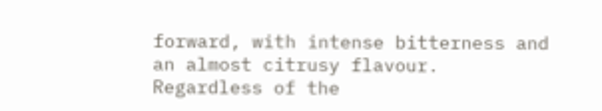forward, with intense bitterness and an almost citrusy flavour. Regardless of the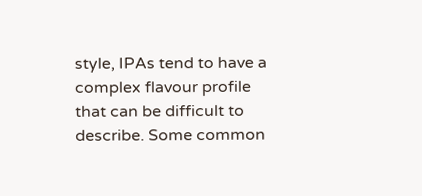style, IPAs tend to have a complex flavour profile that can be difficult to describe. Some common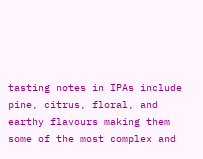tasting notes in IPAs include pine, citrus, floral, and earthy flavours making them some of the most complex and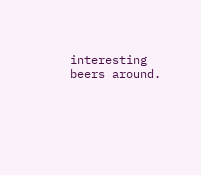interesting beers around.